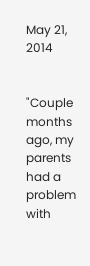May 21, 2014


"Couple months ago, my parents had a problem with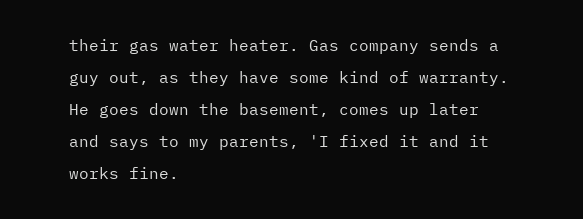their gas water heater. Gas company sends a guy out, as they have some kind of warranty. He goes down the basement, comes up later and says to my parents, 'I fixed it and it works fine.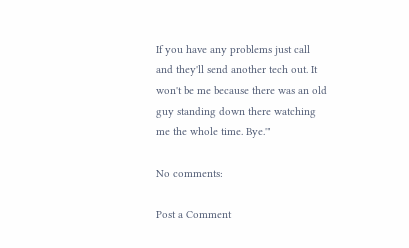If you have any problems just call and they'll send another tech out. It won't be me because there was an old guy standing down there watching me the whole time. Bye.'"

No comments:

Post a Comment